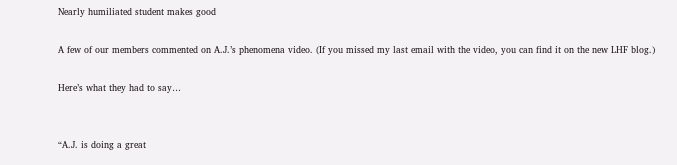Nearly humiliated student makes good

A few of our members commented on A.J.’s phenomena video. (If you missed my last email with the video, you can find it on the new LHF blog.)

Here’s what they had to say…


“A.J. is doing a great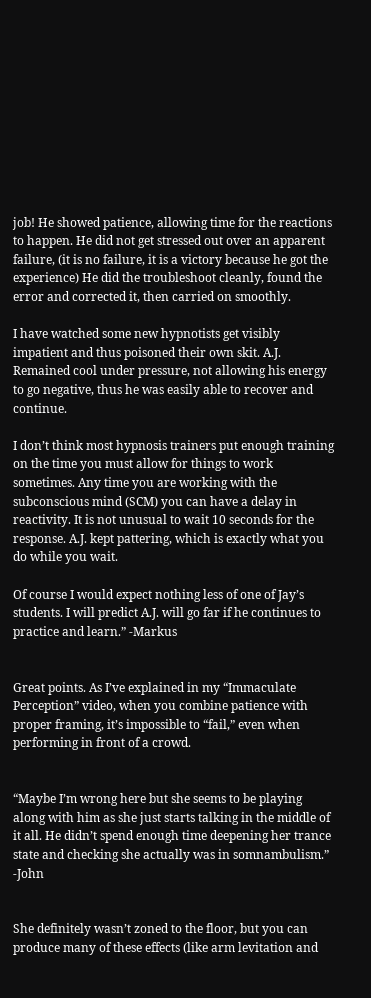job! He showed patience, allowing time for the reactions to happen. He did not get stressed out over an apparent failure, (it is no failure, it is a victory because he got the experience) He did the troubleshoot cleanly, found the error and corrected it, then carried on smoothly.

I have watched some new hypnotists get visibly impatient and thus poisoned their own skit. A.J. Remained cool under pressure, not allowing his energy to go negative, thus he was easily able to recover and continue.

I don’t think most hypnosis trainers put enough training on the time you must allow for things to work sometimes. Any time you are working with the subconscious mind (SCM) you can have a delay in reactivity. It is not unusual to wait 10 seconds for the response. A.J. kept pattering, which is exactly what you do while you wait.

Of course I would expect nothing less of one of Jay’s students. I will predict A.J. will go far if he continues to practice and learn.” -Markus


Great points. As I’ve explained in my “Immaculate Perception” video, when you combine patience with proper framing, it’s impossible to “fail,” even when performing in front of a crowd.


“Maybe I’m wrong here but she seems to be playing along with him as she just starts talking in the middle of it all. He didn’t spend enough time deepening her trance state and checking she actually was in somnambulism.” -John


She definitely wasn’t zoned to the floor, but you can produce many of these effects (like arm levitation and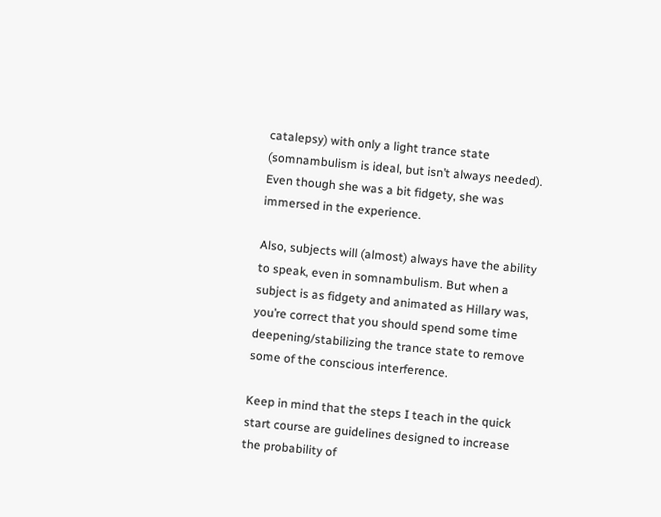catalepsy) with only a light trance state (somnambulism is ideal, but isn’t always needed). Even though she was a bit fidgety, she was immersed in the experience.

Also, subjects will (almost) always have the ability to speak, even in somnambulism. But when a subject is as fidgety and animated as Hillary was, you’re correct that you should spend some time deepening/stabilizing the trance state to remove some of the conscious interference.

Keep in mind that the steps I teach in the quick start course are guidelines designed to increase the probability of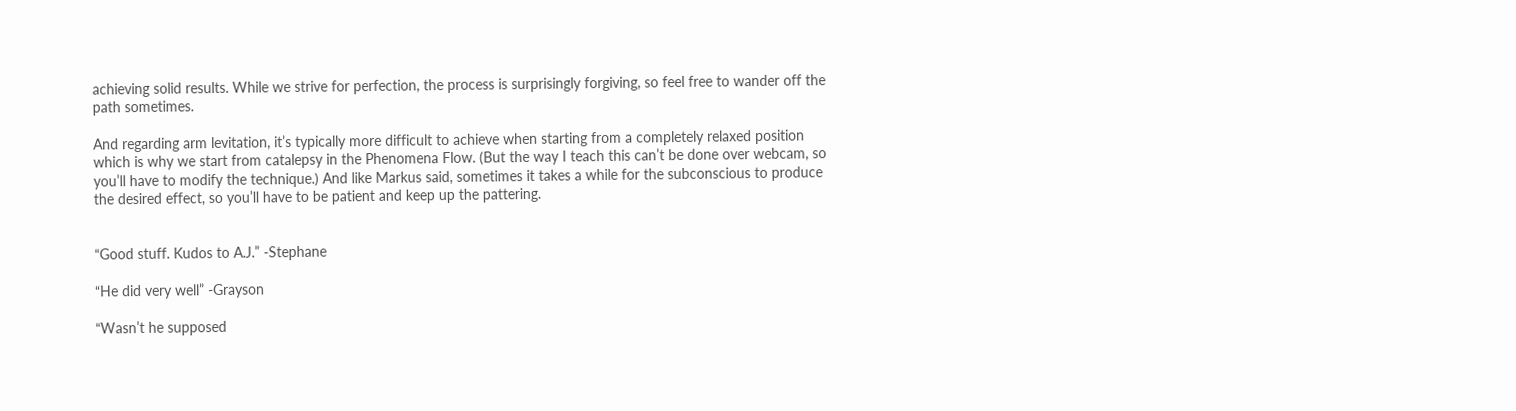achieving solid results. While we strive for perfection, the process is surprisingly forgiving, so feel free to wander off the path sometimes.

And regarding arm levitation, it’s typically more difficult to achieve when starting from a completely relaxed position which is why we start from catalepsy in the Phenomena Flow. (But the way I teach this can’t be done over webcam, so you’ll have to modify the technique.) And like Markus said, sometimes it takes a while for the subconscious to produce the desired effect, so you’ll have to be patient and keep up the pattering.


“Good stuff. Kudos to A.J.” -Stephane

“He did very well” -Grayson

“Wasn’t he supposed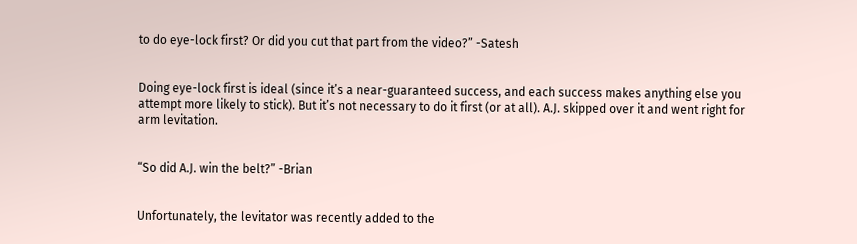to do eye-lock first? Or did you cut that part from the video?” -Satesh


Doing eye-lock first is ideal (since it’s a near-guaranteed success, and each success makes anything else you attempt more likely to stick). But it’s not necessary to do it first (or at all). A.J. skipped over it and went right for arm levitation.


“So did A.J. win the belt?” -Brian


Unfortunately, the levitator was recently added to the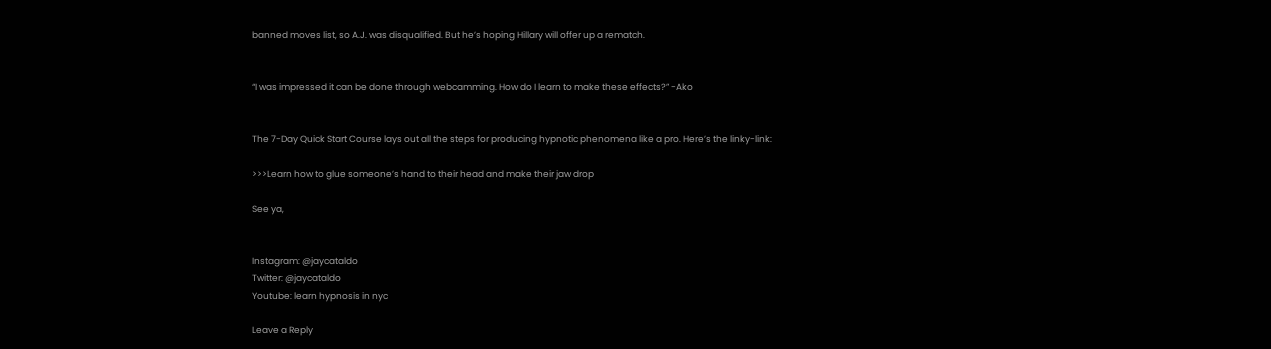banned moves list, so A.J. was disqualified. But he’s hoping Hillary will offer up a rematch.


“I was impressed it can be done through webcamming. How do I learn to make these effects?” -Ako


The 7-Day Quick Start Course lays out all the steps for producing hypnotic phenomena like a pro. Here’s the linky-link:

>>>Learn how to glue someone’s hand to their head and make their jaw drop

See ya,


Instagram: @jaycataldo
Twitter: @jaycataldo
Youtube: learn hypnosis in nyc

Leave a Reply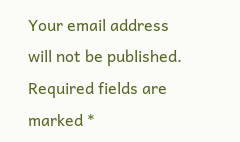Your email address will not be published. Required fields are marked *